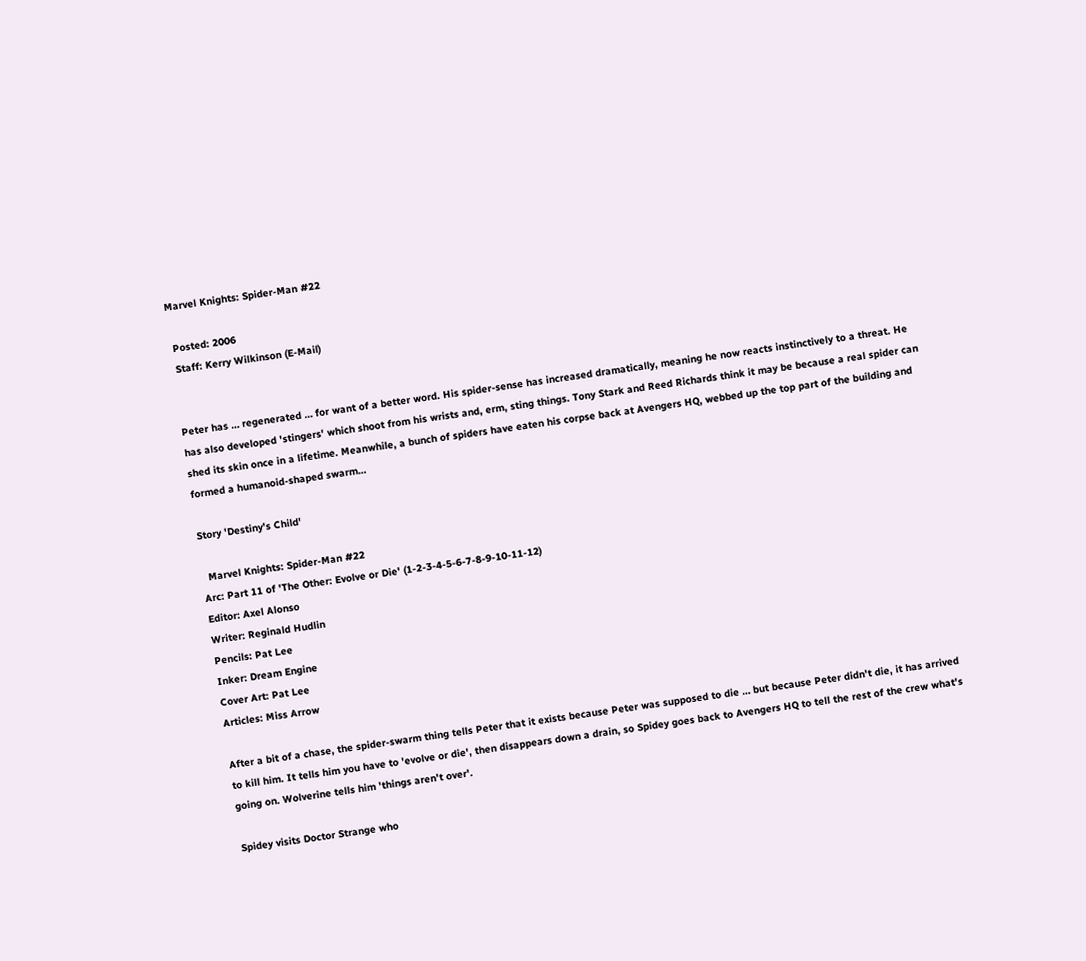Marvel Knights: Spider-Man #22

 Posted: 2006
 Staff: Kerry Wilkinson (E-Mail)


Peter has … regenerated … for want of a better word. His spider-sense has increased dramatically, meaning he now reacts instinctively to a threat. He has also developed 'stingers' which shoot from his wrists and, erm, sting things. Tony Stark and Reed Richards think it may be because a real spider can shed its skin once in a lifetime. Meanwhile, a bunch of spiders have eaten his corpse back at Avengers HQ, webbed up the top part of the building and formed a humanoid-shaped swarm…

Story 'Destiny's Child'

  Marvel Knights: Spider-Man #22
Arc: Part 11 of 'The Other: Evolve or Die' (1-2-3-4-5-6-7-8-9-10-11-12)
Editor: Axel Alonso
Writer: Reginald Hudlin
Pencils: Pat Lee
Inker: Dream Engine
Cover Art: Pat Lee
Articles: Miss Arrow

After a bit of a chase, the spider-swarm thing tells Peter that it exists because Peter was supposed to die … but because Peter didn't die, it has arrived to kill him. It tells him you have to 'evolve or die', then disappears down a drain, so Spidey goes back to Avengers HQ to tell the rest of the crew what's going on. Wolverine tells him 'things aren't over'.

Spidey visits Doctor Strange who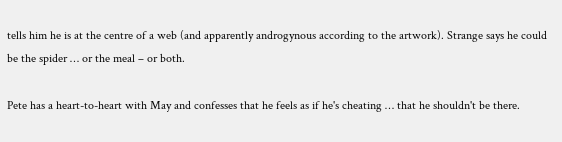tells him he is at the centre of a web (and apparently androgynous according to the artwork). Strange says he could be the spider … or the meal – or both.

Pete has a heart-to-heart with May and confesses that he feels as if he's cheating … that he shouldn't be there.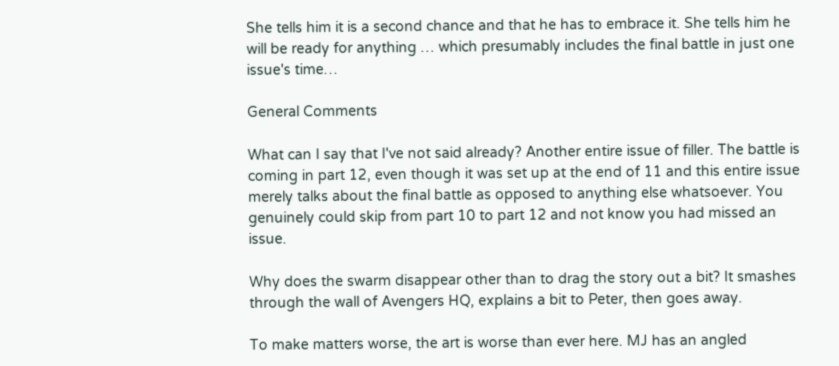She tells him it is a second chance and that he has to embrace it. She tells him he will be ready for anything … which presumably includes the final battle in just one issue's time…

General Comments

What can I say that I've not said already? Another entire issue of filler. The battle is coming in part 12, even though it was set up at the end of 11 and this entire issue merely talks about the final battle as opposed to anything else whatsoever. You genuinely could skip from part 10 to part 12 and not know you had missed an issue.

Why does the swarm disappear other than to drag the story out a bit? It smashes through the wall of Avengers HQ, explains a bit to Peter, then goes away.

To make matters worse, the art is worse than ever here. MJ has an angled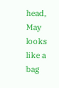head, May looks like a bag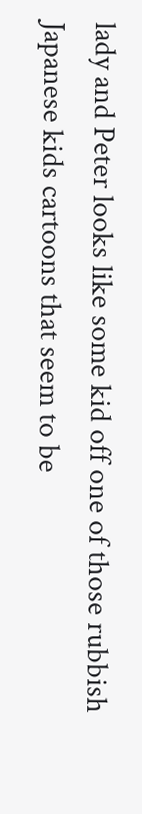lady and Peter looks like some kid off one of those rubbish Japanese kids cartoons that seem to be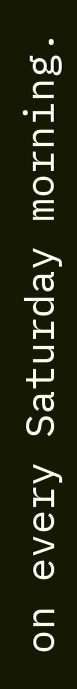on every Saturday morning.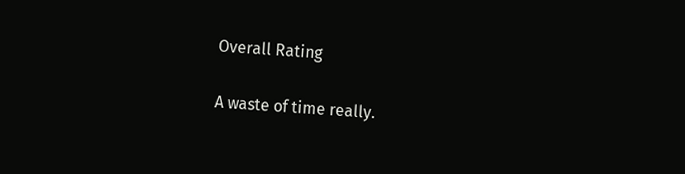Overall Rating

A waste of time really.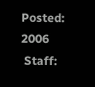Posted: 2006
 Staff: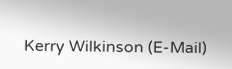Kerry Wilkinson (E-Mail)